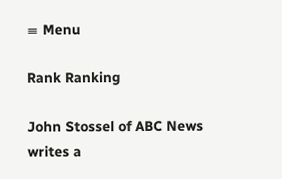≡ Menu

Rank Ranking

John Stossel of ABC News writes a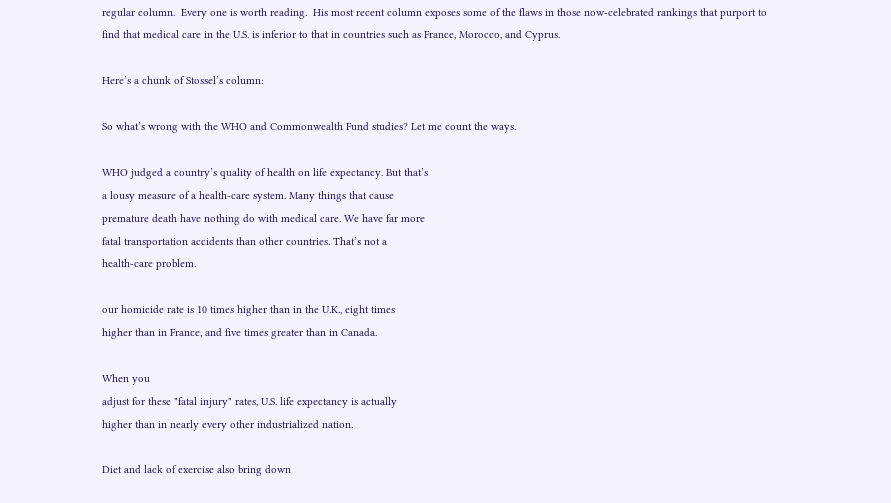regular column.  Every one is worth reading.  His most recent column exposes some of the flaws in those now-celebrated rankings that purport to find that medical care in the U.S. is inferior to that in countries such as France, Morocco, and Cyprus.

Here’s a chunk of Stossel’s column:

So what’s wrong with the WHO and Commonwealth Fund studies? Let me count the ways.

WHO judged a country’s quality of health on life expectancy. But that’s
a lousy measure of a health-care system. Many things that cause
premature death have nothing do with medical care. We have far more
fatal transportation accidents than other countries. That’s not a
health-care problem.

our homicide rate is 10 times higher than in the U.K., eight times
higher than in France, and five times greater than in Canada.

When you
adjust for these "fatal injury" rates, U.S. life expectancy is actually
higher than in nearly every other industrialized nation.

Diet and lack of exercise also bring down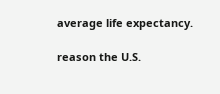average life expectancy.

reason the U.S.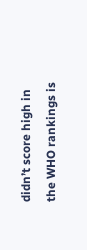didn’t score high in the WHO rankings is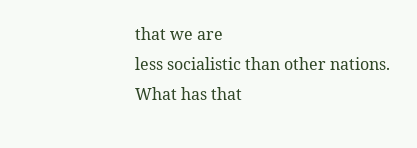that we are
less socialistic than other nations. What has that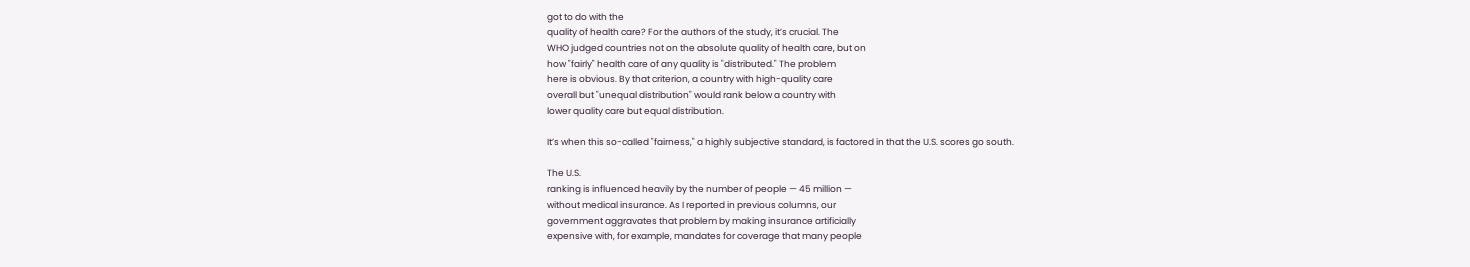got to do with the
quality of health care? For the authors of the study, it’s crucial. The
WHO judged countries not on the absolute quality of health care, but on
how "fairly" health care of any quality is "distributed." The problem
here is obvious. By that criterion, a country with high-quality care
overall but "unequal distribution" would rank below a country with
lower quality care but equal distribution.

It’s when this so-called "fairness," a highly subjective standard, is factored in that the U.S. scores go south.

The U.S.
ranking is influenced heavily by the number of people — 45 million —
without medical insurance. As I reported in previous columns, our
government aggravates that problem by making insurance artificially
expensive with, for example, mandates for coverage that many people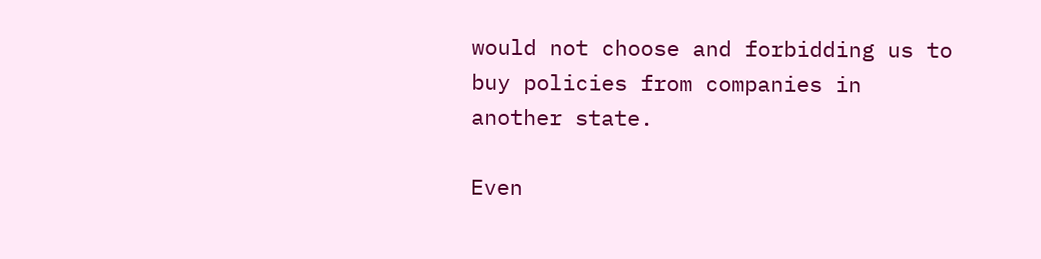would not choose and forbidding us to buy policies from companies in
another state.

Even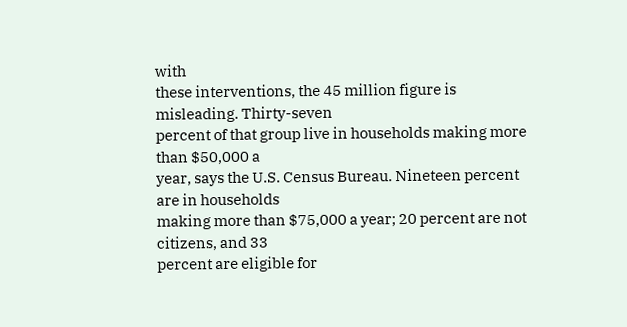with
these interventions, the 45 million figure is misleading. Thirty-seven
percent of that group live in households making more than $50,000 a
year, says the U.S. Census Bureau. Nineteen percent are in households
making more than $75,000 a year; 20 percent are not citizens, and 33
percent are eligible for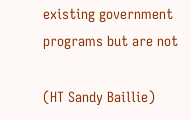existing government programs but are not

(HT Sandy Baillie)